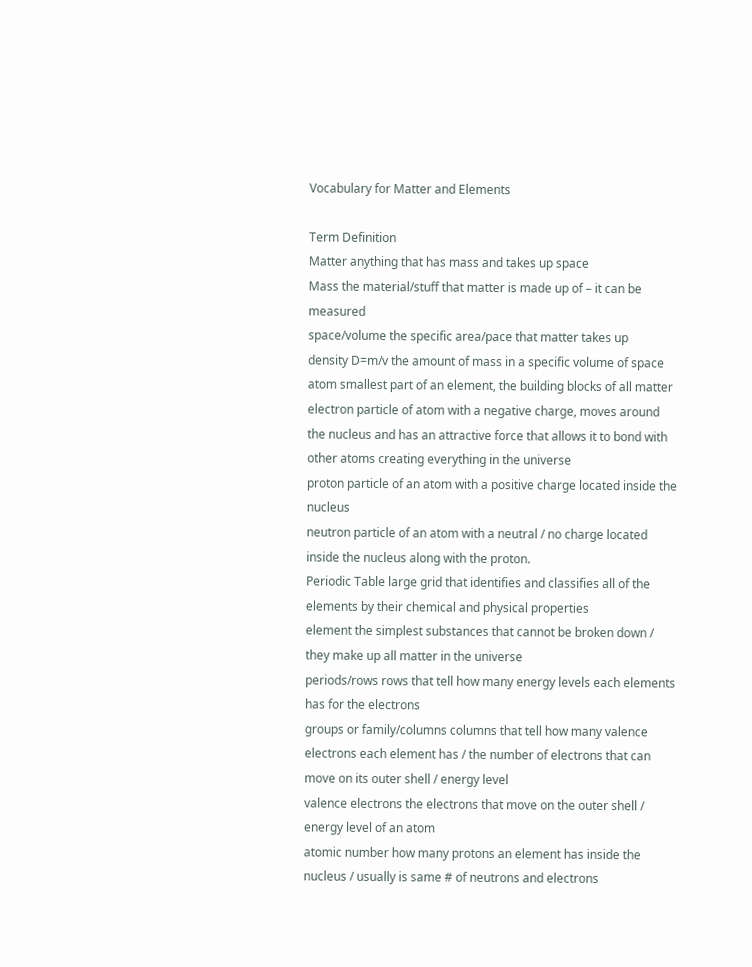Vocabulary for Matter and Elements

Term Definition
Matter anything that has mass and takes up space
Mass the material/stuff that matter is made up of – it can be measured
space/volume the specific area/pace that matter takes up
density D=m/v the amount of mass in a specific volume of space
atom smallest part of an element, the building blocks of all matter
electron particle of atom with a negative charge, moves around the nucleus and has an attractive force that allows it to bond with other atoms creating everything in the universe
proton particle of an atom with a positive charge located inside the nucleus
neutron particle of an atom with a neutral / no charge located inside the nucleus along with the proton.
Periodic Table large grid that identifies and classifies all of the elements by their chemical and physical properties
element the simplest substances that cannot be broken down / they make up all matter in the universe
periods/rows rows that tell how many energy levels each elements has for the electrons
groups or family/columns columns that tell how many valence electrons each element has / the number of electrons that can move on its outer shell / energy level
valence electrons the electrons that move on the outer shell / energy level of an atom
atomic number how many protons an element has inside the nucleus / usually is same # of neutrons and electrons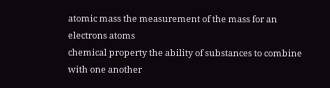atomic mass the measurement of the mass for an electrons atoms
chemical property the ability of substances to combine with one another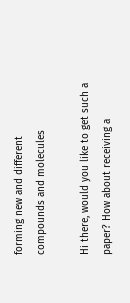forming new and different compounds and molecules

Hi there, would you like to get such a paper? How about receiving a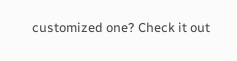customized one? Check it out